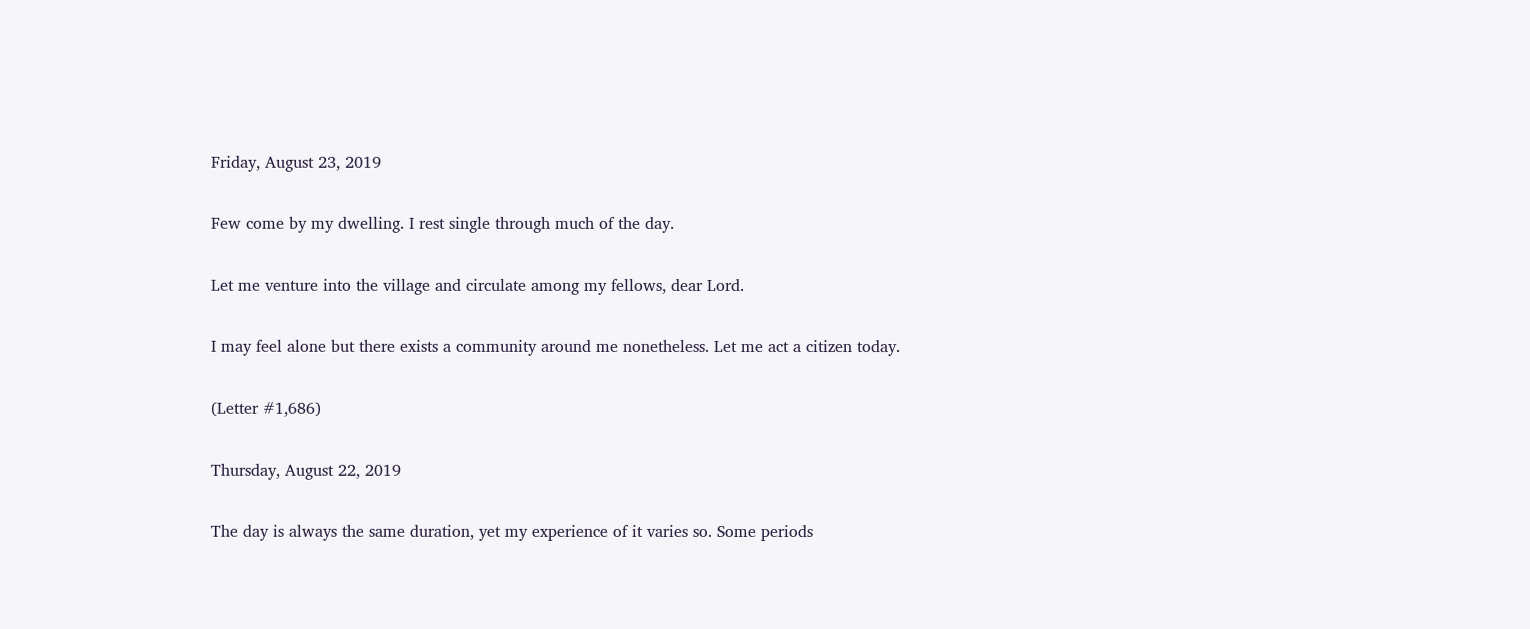Friday, August 23, 2019

Few come by my dwelling. I rest single through much of the day.

Let me venture into the village and circulate among my fellows, dear Lord.

I may feel alone but there exists a community around me nonetheless. Let me act a citizen today.

(Letter #1,686)

Thursday, August 22, 2019

The day is always the same duration, yet my experience of it varies so. Some periods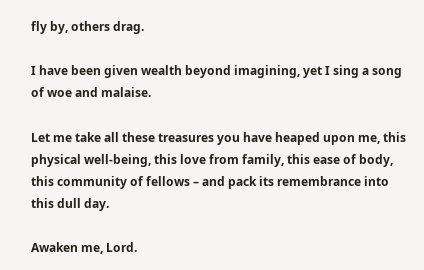fly by, others drag.

I have been given wealth beyond imagining, yet I sing a song of woe and malaise.

Let me take all these treasures you have heaped upon me, this physical well-being, this love from family, this ease of body, this community of fellows – and pack its remembrance into this dull day.

Awaken me, Lord.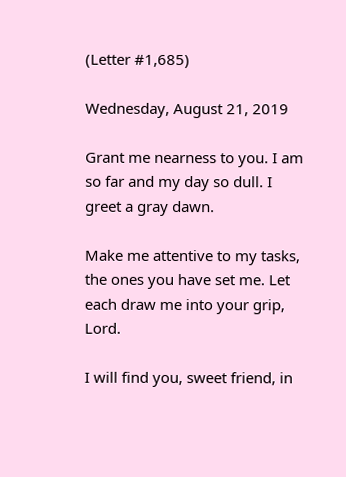(Letter #1,685)

Wednesday, August 21, 2019

Grant me nearness to you. I am so far and my day so dull. I greet a gray dawn.

Make me attentive to my tasks, the ones you have set me. Let each draw me into your grip, Lord.

I will find you, sweet friend, in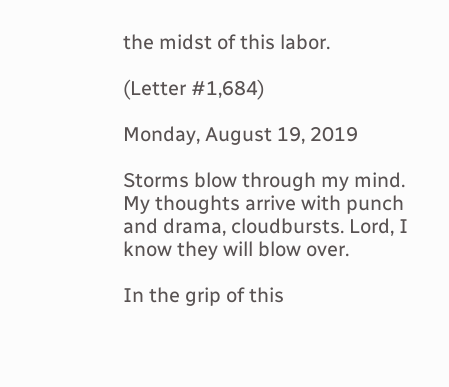the midst of this labor.

(Letter #1,684)

Monday, August 19, 2019

Storms blow through my mind. My thoughts arrive with punch and drama, cloudbursts. Lord, I know they will blow over.

In the grip of this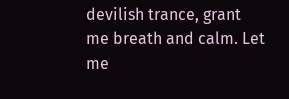devilish trance, grant me breath and calm. Let me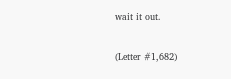wait it out.

(Letter #1,682)